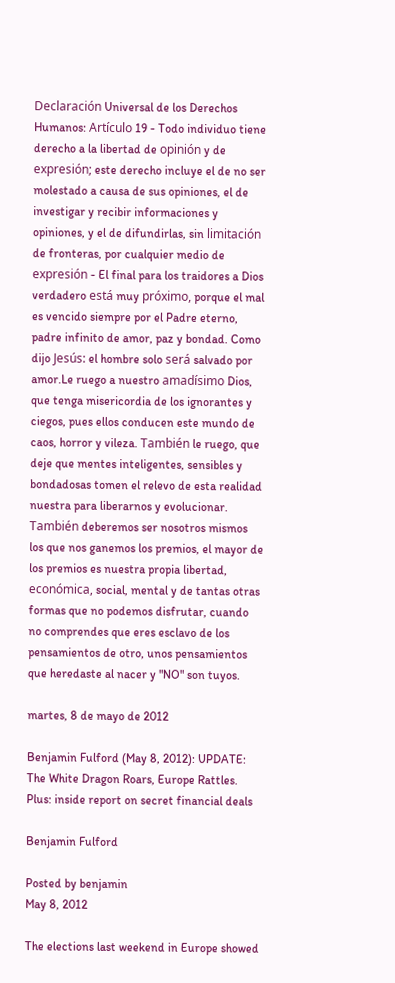Declaración Universal de los Derechos Humanos: Artículo 19 - Todo individuo tiene derecho a la libertad de opinión y de expresión; este derecho incluye el de no ser molestado a causa de sus opiniones, el de investigar y recibir informaciones y opiniones, y el de difundirlas, sin limitación de fronteras, por cualquier medio de expresión - El final para los traidores a Dios verdadero está muy próximo, porque el mal es vencido siempre por el Padre eterno, padre infinito de amor, paz y bondad. Como dijo Jesús: el hombre solo será salvado por amor.Le ruego a nuestro amadísimo Dios, que tenga misericordia de los ignorantes y ciegos, pues ellos conducen este mundo de caos, horror y vileza. También le ruego, que deje que mentes inteligentes, sensibles y bondadosas tomen el relevo de esta realidad nuestra para liberarnos y evolucionar. También deberemos ser nosotros mismos los que nos ganemos los premios, el mayor de los premios es nuestra propia libertad, económica, social, mental y de tantas otras formas que no podemos disfrutar, cuando no comprendes que eres esclavo de los pensamientos de otro, unos pensamientos que heredaste al nacer y "NO" son tuyos.

martes, 8 de mayo de 2012

Benjamin Fulford (May 8, 2012): UPDATE: The White Dragon Roars, Europe Rattles. Plus: inside report on secret financial deals

Benjamin Fulford

Posted by benjamin
May 8, 2012

The elections last weekend in Europe showed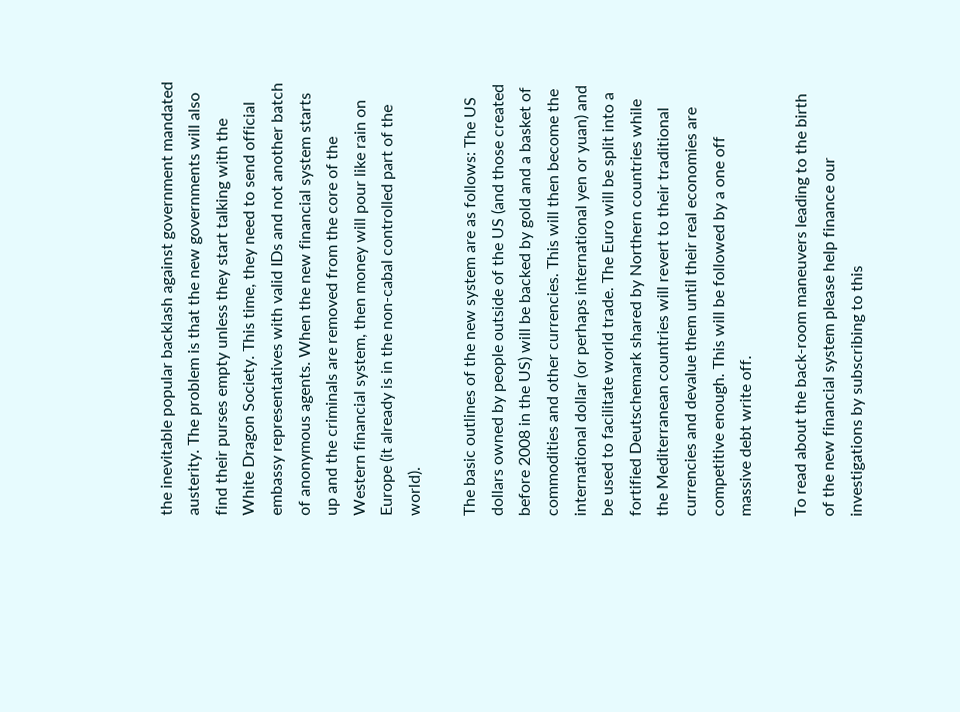the inevitable popular backlash against government mandated austerity. The problem is that the new governments will also find their purses empty unless they start talking with the White Dragon Society. This time, they need to send official embassy representatives with valid IDs and not another batch of anonymous agents. When the new financial system starts up and the criminals are removed from the core of the Western financial system, then money will pour like rain on Europe (it already is in the non-cabal controlled part of the world).

The basic outlines of the new system are as follows: The US dollars owned by people outside of the US (and those created before 2008 in the US) will be backed by gold and a basket of commodities and other currencies. This will then become the international dollar (or perhaps international yen or yuan) and be used to facilitate world trade. The Euro will be split into a fortified Deutschemark shared by Northern countries while the Mediterranean countries will revert to their traditional currencies and devalue them until their real economies are competitive enough. This will be followed by a one off massive debt write off.

To read about the back-room maneuvers leading to the birth of the new financial system please help finance our investigations by subscribing to this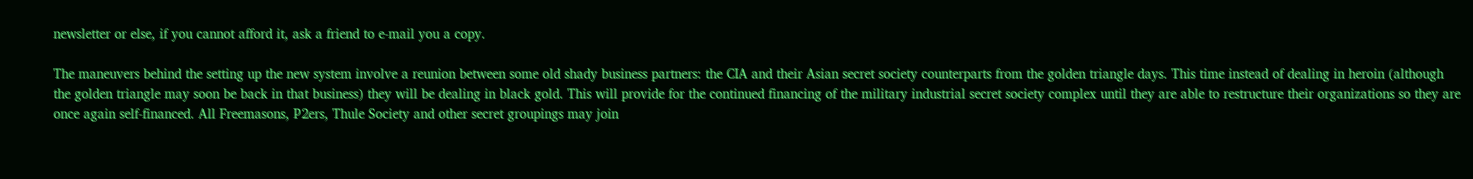newsletter or else, if you cannot afford it, ask a friend to e-mail you a copy.

The maneuvers behind the setting up the new system involve a reunion between some old shady business partners: the CIA and their Asian secret society counterparts from the golden triangle days. This time instead of dealing in heroin (although the golden triangle may soon be back in that business) they will be dealing in black gold. This will provide for the continued financing of the military industrial secret society complex until they are able to restructure their organizations so they are once again self-financed. All Freemasons, P2ers, Thule Society and other secret groupings may join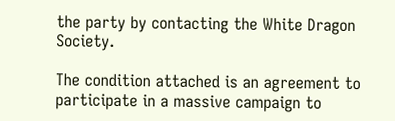the party by contacting the White Dragon Society.

The condition attached is an agreement to participate in a massive campaign to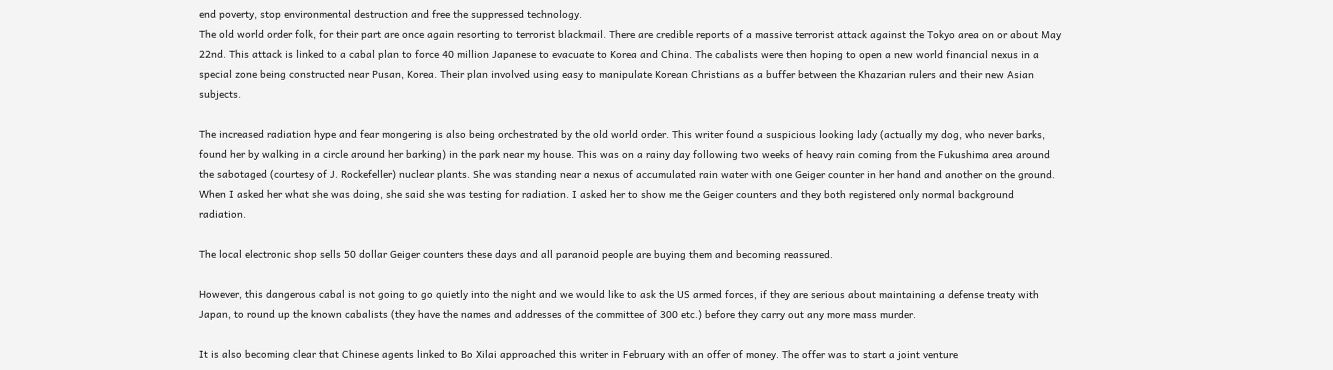end poverty, stop environmental destruction and free the suppressed technology.
The old world order folk, for their part are once again resorting to terrorist blackmail. There are credible reports of a massive terrorist attack against the Tokyo area on or about May 22nd. This attack is linked to a cabal plan to force 40 million Japanese to evacuate to Korea and China. The cabalists were then hoping to open a new world financial nexus in a special zone being constructed near Pusan, Korea. Their plan involved using easy to manipulate Korean Christians as a buffer between the Khazarian rulers and their new Asian subjects.

The increased radiation hype and fear mongering is also being orchestrated by the old world order. This writer found a suspicious looking lady (actually my dog, who never barks, found her by walking in a circle around her barking) in the park near my house. This was on a rainy day following two weeks of heavy rain coming from the Fukushima area around the sabotaged (courtesy of J. Rockefeller) nuclear plants. She was standing near a nexus of accumulated rain water with one Geiger counter in her hand and another on the ground. When I asked her what she was doing, she said she was testing for radiation. I asked her to show me the Geiger counters and they both registered only normal background radiation.

The local electronic shop sells 50 dollar Geiger counters these days and all paranoid people are buying them and becoming reassured.

However, this dangerous cabal is not going to go quietly into the night and we would like to ask the US armed forces, if they are serious about maintaining a defense treaty with Japan, to round up the known cabalists (they have the names and addresses of the committee of 300 etc.) before they carry out any more mass murder.

It is also becoming clear that Chinese agents linked to Bo Xilai approached this writer in February with an offer of money. The offer was to start a joint venture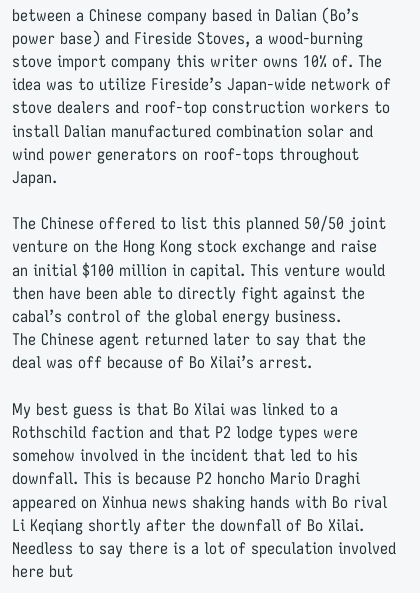between a Chinese company based in Dalian (Bo’s power base) and Fireside Stoves, a wood-burning stove import company this writer owns 10% of. The idea was to utilize Fireside’s Japan-wide network of stove dealers and roof-top construction workers to install Dalian manufactured combination solar and wind power generators on roof-tops throughout Japan.

The Chinese offered to list this planned 50/50 joint venture on the Hong Kong stock exchange and raise an initial $100 million in capital. This venture would then have been able to directly fight against the cabal’s control of the global energy business.
The Chinese agent returned later to say that the deal was off because of Bo Xilai’s arrest.

My best guess is that Bo Xilai was linked to a Rothschild faction and that P2 lodge types were somehow involved in the incident that led to his downfall. This is because P2 honcho Mario Draghi appeared on Xinhua news shaking hands with Bo rival Li Keqiang shortly after the downfall of Bo Xilai. Needless to say there is a lot of speculation involved here but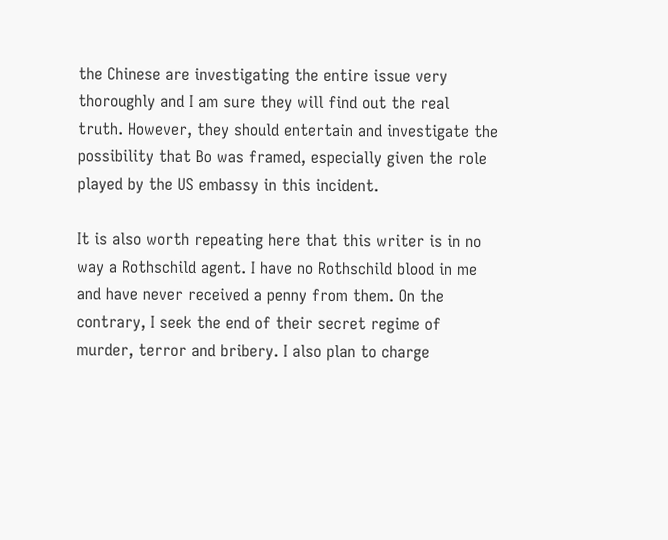the Chinese are investigating the entire issue very thoroughly and I am sure they will find out the real truth. However, they should entertain and investigate the possibility that Bo was framed, especially given the role played by the US embassy in this incident.

It is also worth repeating here that this writer is in no way a Rothschild agent. I have no Rothschild blood in me and have never received a penny from them. On the contrary, I seek the end of their secret regime of murder, terror and bribery. I also plan to charge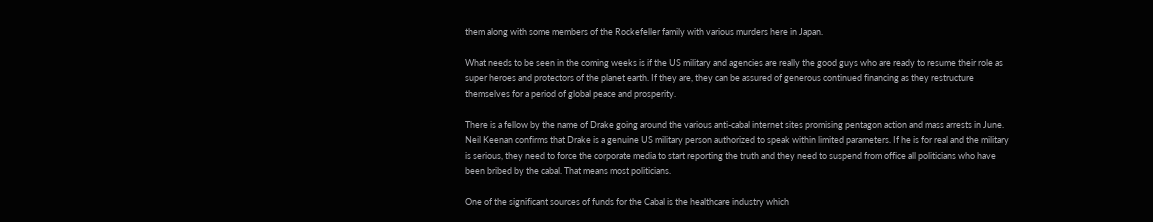them along with some members of the Rockefeller family with various murders here in Japan.

What needs to be seen in the coming weeks is if the US military and agencies are really the good guys who are ready to resume their role as super heroes and protectors of the planet earth. If they are, they can be assured of generous continued financing as they restructure themselves for a period of global peace and prosperity.

There is a fellow by the name of Drake going around the various anti-cabal internet sites promising pentagon action and mass arrests in June. Neil Keenan confirms that Drake is a genuine US military person authorized to speak within limited parameters. If he is for real and the military is serious, they need to force the corporate media to start reporting the truth and they need to suspend from office all politicians who have been bribed by the cabal. That means most politicians.

One of the significant sources of funds for the Cabal is the healthcare industry which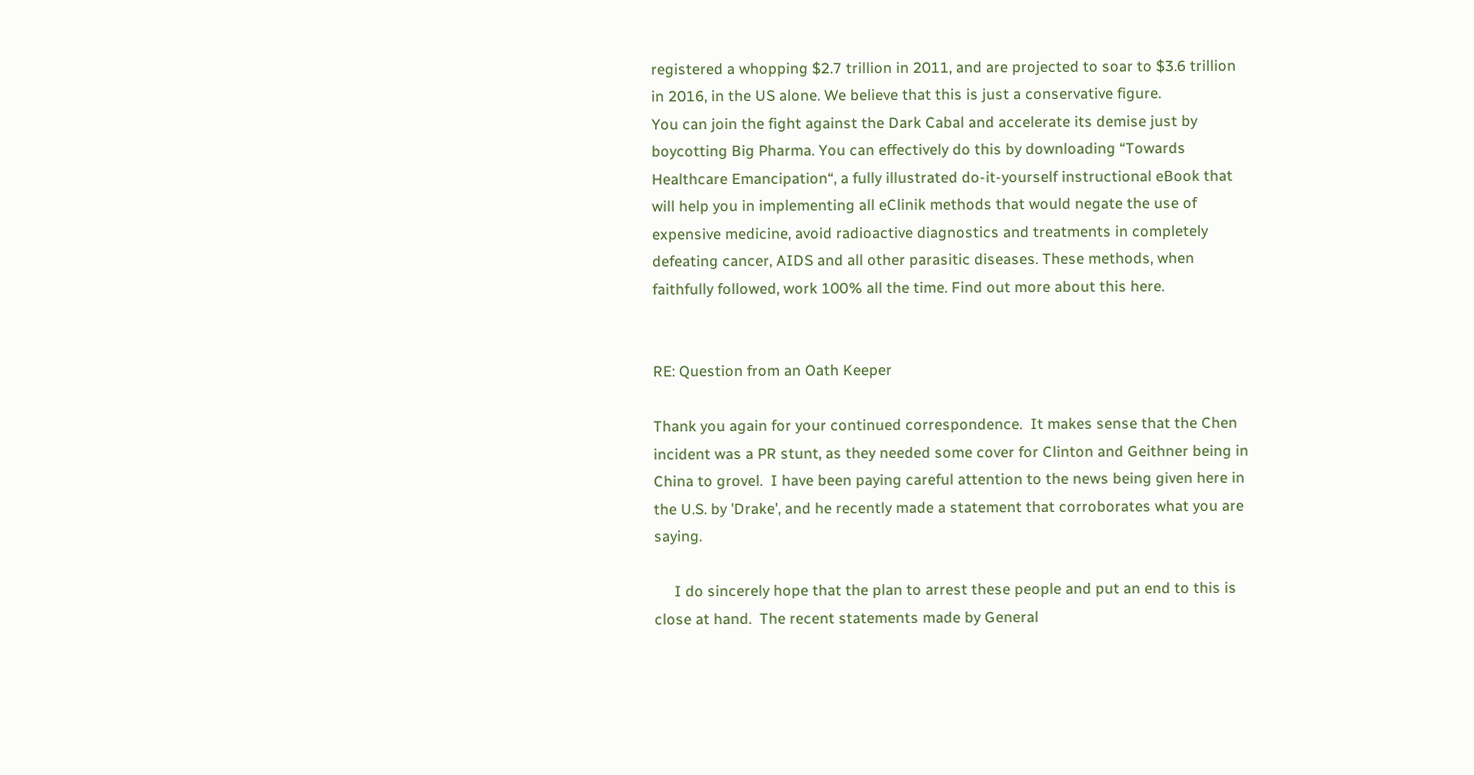registered a whopping $2.7 trillion in 2011, and are projected to soar to $3.6 trillion in 2016, in the US alone. We believe that this is just a conservative figure.
You can join the fight against the Dark Cabal and accelerate its demise just by boycotting Big Pharma. You can effectively do this by downloading “Towards Healthcare Emancipation“, a fully illustrated do-it-yourself instructional eBook that will help you in implementing all eClinik methods that would negate the use of expensive medicine, avoid radioactive diagnostics and treatments in completely defeating cancer, AIDS and all other parasitic diseases. These methods, when faithfully followed, work 100% all the time. Find out more about this here.


RE: Question from an Oath Keeper

Thank you again for your continued correspondence.  It makes sense that the Chen incident was a PR stunt, as they needed some cover for Clinton and Geithner being in China to grovel.  I have been paying careful attention to the news being given here in the U.S. by 'Drake', and he recently made a statement that corroborates what you are saying.

     I do sincerely hope that the plan to arrest these people and put an end to this is close at hand.  The recent statements made by General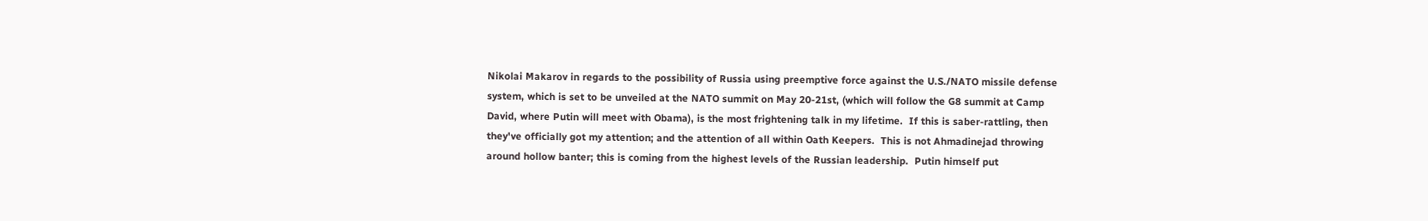Nikolai Makarov in regards to the possibility of Russia using preemptive force against the U.S./NATO missile defense system, which is set to be unveiled at the NATO summit on May 20-21st, (which will follow the G8 summit at Camp David, where Putin will meet with Obama), is the most frightening talk in my lifetime.  If this is saber-rattling, then they've officially got my attention; and the attention of all within Oath Keepers.  This is not Ahmadinejad throwing around hollow banter; this is coming from the highest levels of the Russian leadership.  Putin himself put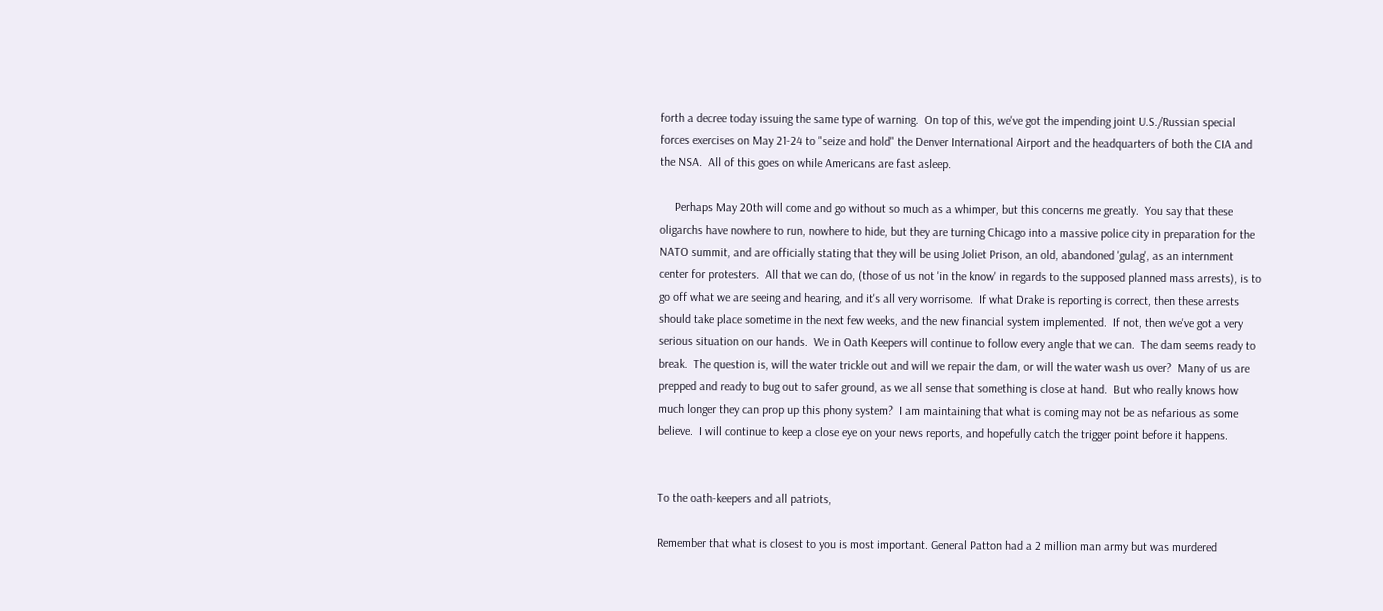forth a decree today issuing the same type of warning.  On top of this, we've got the impending joint U.S./Russian special forces exercises on May 21-24 to "seize and hold" the Denver International Airport and the headquarters of both the CIA and the NSA.  All of this goes on while Americans are fast asleep.

     Perhaps May 20th will come and go without so much as a whimper, but this concerns me greatly.  You say that these oligarchs have nowhere to run, nowhere to hide, but they are turning Chicago into a massive police city in preparation for the NATO summit, and are officially stating that they will be using Joliet Prison, an old, abandoned 'gulag', as an internment center for protesters.  All that we can do, (those of us not 'in the know' in regards to the supposed planned mass arrests), is to go off what we are seeing and hearing, and it's all very worrisome.  If what Drake is reporting is correct, then these arrests should take place sometime in the next few weeks, and the new financial system implemented.  If not, then we've got a very serious situation on our hands.  We in Oath Keepers will continue to follow every angle that we can.  The dam seems ready to break.  The question is, will the water trickle out and will we repair the dam, or will the water wash us over?  Many of us are prepped and ready to bug out to safer ground, as we all sense that something is close at hand.  But who really knows how much longer they can prop up this phony system?  I am maintaining that what is coming may not be as nefarious as some believe.  I will continue to keep a close eye on your news reports, and hopefully catch the trigger point before it happens.


To the oath-keepers and all patriots,

Remember that what is closest to you is most important. General Patton had a 2 million man army but was murdered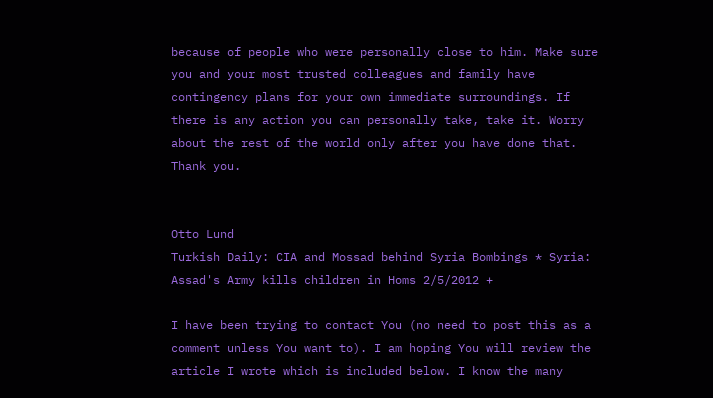because of people who were personally close to him. Make sure you and your most trusted colleagues and family have contingency plans for your own immediate surroundings. If there is any action you can personally take, take it. Worry about the rest of the world only after you have done that.
Thank you.


Otto Lund
Turkish Daily: CIA and Mossad behind Syria Bombings * Syria: Assad's Army kills children in Homs 2/5/2012 +

I have been trying to contact You (no need to post this as a comment unless You want to). I am hoping You will review the article I wrote which is included below. I know the many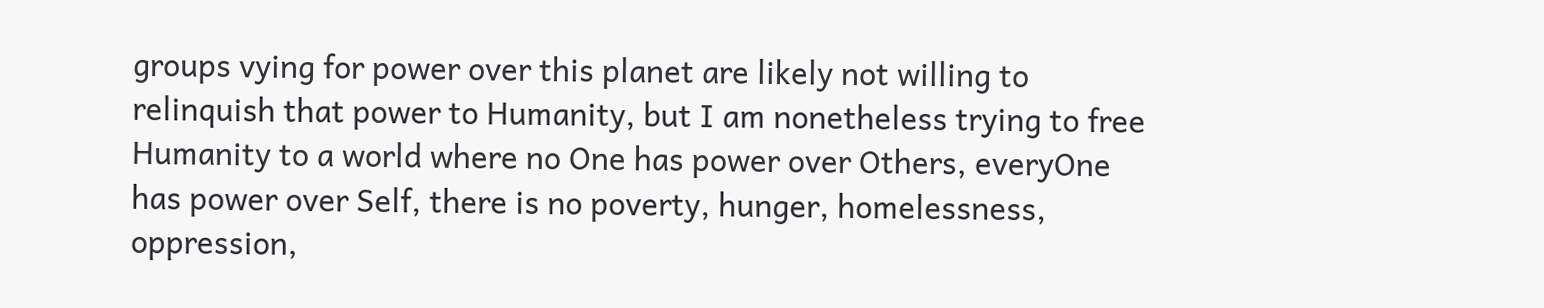groups vying for power over this planet are likely not willing to relinquish that power to Humanity, but I am nonetheless trying to free Humanity to a world where no One has power over Others, everyOne has power over Self, there is no poverty, hunger, homelessness, oppression,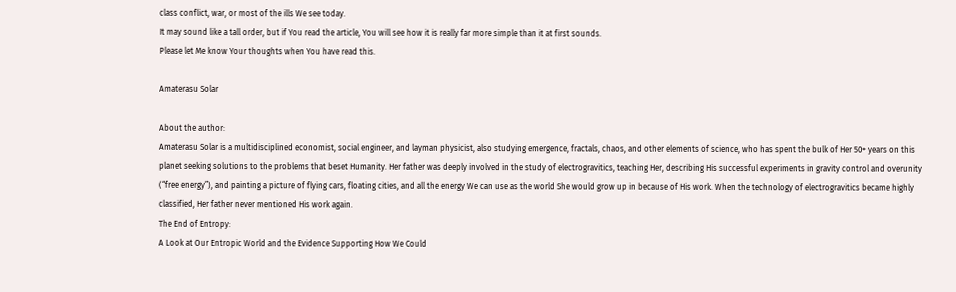class conflict, war, or most of the ills We see today.
It may sound like a tall order, but if You read the article, You will see how it is really far more simple than it at first sounds.
Please let Me know Your thoughts when You have read this.

Amaterasu Solar

About the author:
Amaterasu Solar is a multidisciplined economist, social engineer, and layman physicist, also studying emergence, fractals, chaos, and other elements of science, who has spent the bulk of Her 50+ years on this planet seeking solutions to the problems that beset Humanity. Her father was deeply involved in the study of electrogravitics, teaching Her, describing His successful experiments in gravity control and overunity (“free energy”), and painting a picture of flying cars, floating cities, and all the energy We can use as the world She would grow up in because of His work. When the technology of electrogravitics became highly classified, Her father never mentioned His work again.
The End of Entropy:
A Look at Our Entropic World and the Evidence Supporting How We Could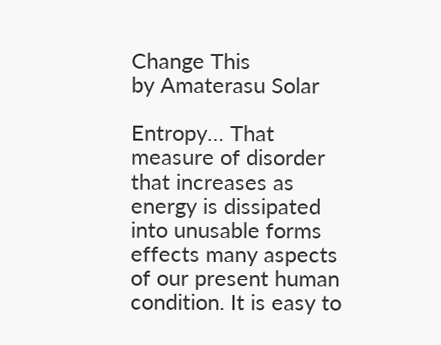Change This
by Amaterasu Solar

Entropy… That measure of disorder that increases as energy is dissipated into unusable forms effects many aspects of our present human condition. It is easy to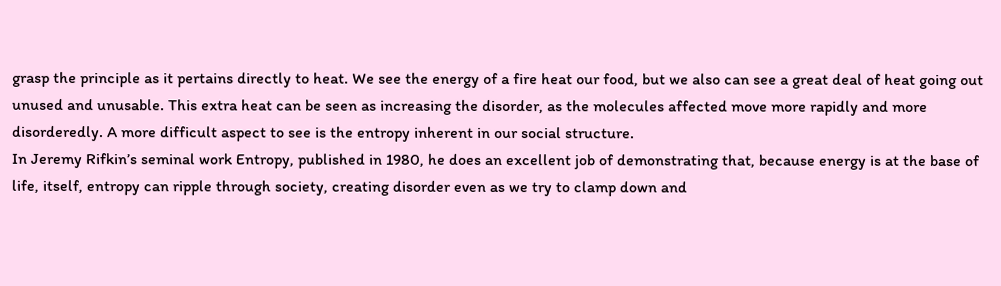grasp the principle as it pertains directly to heat. We see the energy of a fire heat our food, but we also can see a great deal of heat going out unused and unusable. This extra heat can be seen as increasing the disorder, as the molecules affected move more rapidly and more disorderedly. A more difficult aspect to see is the entropy inherent in our social structure.
In Jeremy Rifkin’s seminal work Entropy, published in 1980, he does an excellent job of demonstrating that, because energy is at the base of life, itself, entropy can ripple through society, creating disorder even as we try to clamp down and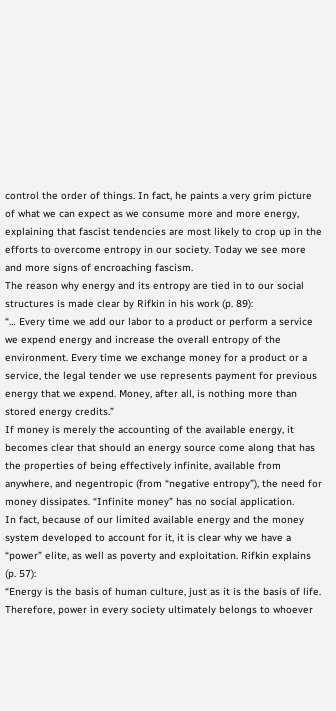control the order of things. In fact, he paints a very grim picture of what we can expect as we consume more and more energy, explaining that fascist tendencies are most likely to crop up in the efforts to overcome entropy in our society. Today we see more and more signs of encroaching fascism.
The reason why energy and its entropy are tied in to our social structures is made clear by Rifkin in his work (p. 89):
“… Every time we add our labor to a product or perform a service we expend energy and increase the overall entropy of the environment. Every time we exchange money for a product or a service, the legal tender we use represents payment for previous energy that we expend. Money, after all, is nothing more than stored energy credits.”
If money is merely the accounting of the available energy, it becomes clear that should an energy source come along that has the properties of being effectively infinite, available from anywhere, and negentropic (from “negative entropy”), the need for money dissipates. “Infinite money” has no social application.
In fact, because of our limited available energy and the money system developed to account for it, it is clear why we have a “power” elite, as well as poverty and exploitation. Rifkin explains (p. 57):
“Energy is the basis of human culture, just as it is the basis of life. Therefore, power in every society ultimately belongs to whoever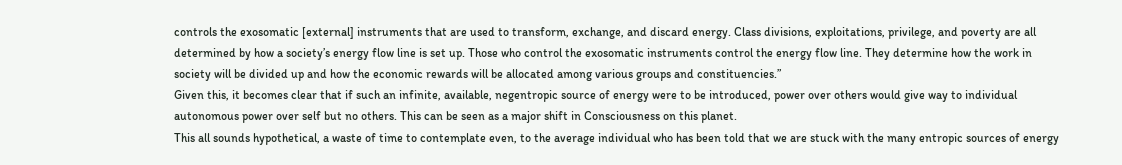controls the exosomatic [external] instruments that are used to transform, exchange, and discard energy. Class divisions, exploitations, privilege, and poverty are all determined by how a society’s energy flow line is set up. Those who control the exosomatic instruments control the energy flow line. They determine how the work in society will be divided up and how the economic rewards will be allocated among various groups and constituencies.”
Given this, it becomes clear that if such an infinite, available, negentropic source of energy were to be introduced, power over others would give way to individual autonomous power over self but no others. This can be seen as a major shift in Consciousness on this planet.
This all sounds hypothetical, a waste of time to contemplate even, to the average individual who has been told that we are stuck with the many entropic sources of energy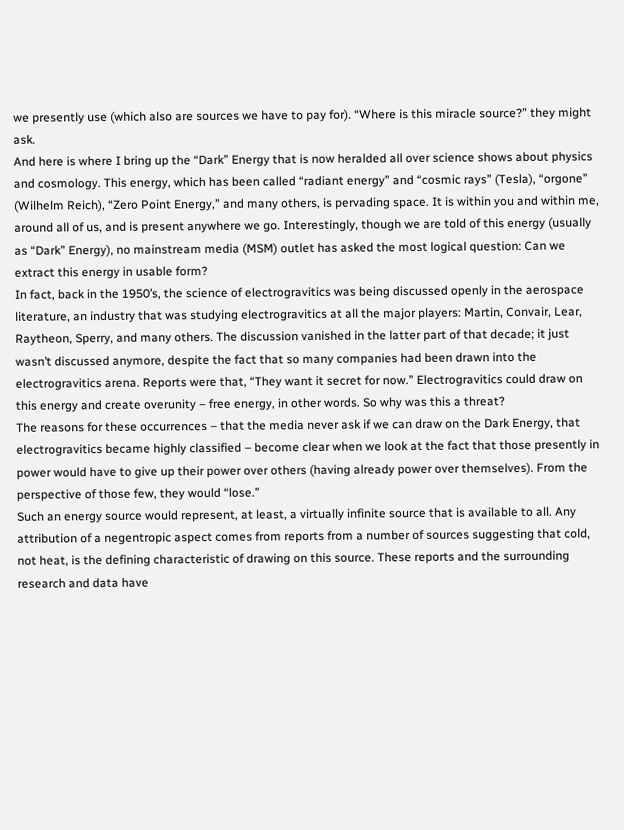we presently use (which also are sources we have to pay for). “Where is this miracle source?” they might ask.
And here is where I bring up the “Dark” Energy that is now heralded all over science shows about physics and cosmology. This energy, which has been called “radiant energy” and “cosmic rays” (Tesla), “orgone” (Wilhelm Reich), “Zero Point Energy,” and many others, is pervading space. It is within you and within me, around all of us, and is present anywhere we go. Interestingly, though we are told of this energy (usually as “Dark” Energy), no mainstream media (MSM) outlet has asked the most logical question: Can we extract this energy in usable form?
In fact, back in the 1950’s, the science of electrogravitics was being discussed openly in the aerospace literature, an industry that was studying electrogravitics at all the major players: Martin, Convair, Lear, Raytheon, Sperry, and many others. The discussion vanished in the latter part of that decade; it just wasn’t discussed anymore, despite the fact that so many companies had been drawn into the electrogravitics arena. Reports were that, “They want it secret for now.” Electrogravitics could draw on this energy and create overunity – free energy, in other words. So why was this a threat?
The reasons for these occurrences – that the media never ask if we can draw on the Dark Energy, that electrogravitics became highly classified – become clear when we look at the fact that those presently in power would have to give up their power over others (having already power over themselves). From the perspective of those few, they would “lose.”
Such an energy source would represent, at least, a virtually infinite source that is available to all. Any attribution of a negentropic aspect comes from reports from a number of sources suggesting that cold, not heat, is the defining characteristic of drawing on this source. These reports and the surrounding research and data have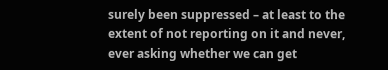surely been suppressed – at least to the extent of not reporting on it and never, ever asking whether we can get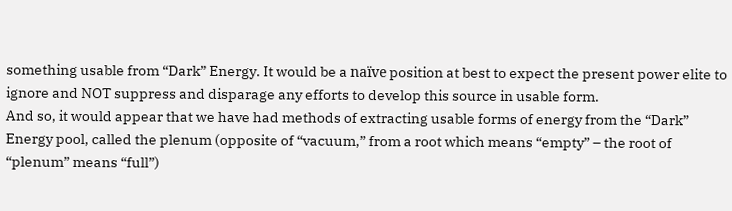something usable from “Dark” Energy. It would be a naïve position at best to expect the present power elite to ignore and NOT suppress and disparage any efforts to develop this source in usable form.
And so, it would appear that we have had methods of extracting usable forms of energy from the “Dark” Energy pool, called the plenum (opposite of “vacuum,” from a root which means “empty” – the root of “plenum” means “full”)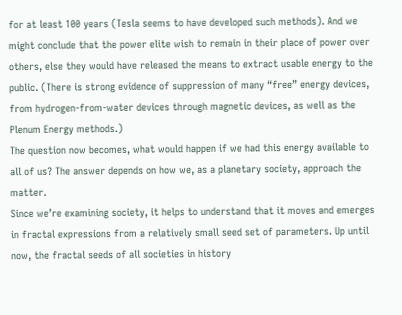for at least 100 years (Tesla seems to have developed such methods). And we might conclude that the power elite wish to remain in their place of power over others, else they would have released the means to extract usable energy to the public. (There is strong evidence of suppression of many “free” energy devices, from hydrogen-from-water devices through magnetic devices, as well as the Plenum Energy methods.)
The question now becomes, what would happen if we had this energy available to all of us? The answer depends on how we, as a planetary society, approach the matter.
Since we’re examining society, it helps to understand that it moves and emerges in fractal expressions from a relatively small seed set of parameters. Up until now, the fractal seeds of all societies in history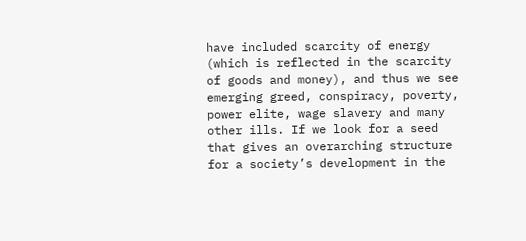have included scarcity of energy (which is reflected in the scarcity of goods and money), and thus we see emerging greed, conspiracy, poverty, power elite, wage slavery and many other ills. If we look for a seed that gives an overarching structure for a society’s development in the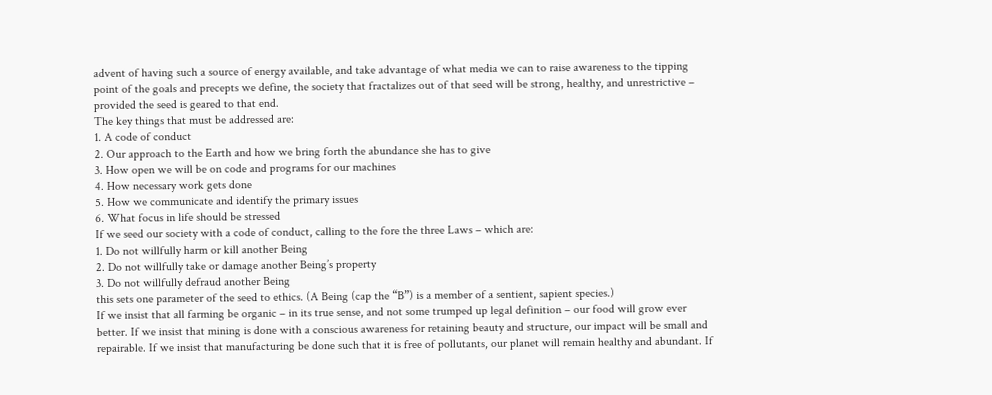advent of having such a source of energy available, and take advantage of what media we can to raise awareness to the tipping point of the goals and precepts we define, the society that fractalizes out of that seed will be strong, healthy, and unrestrictive – provided the seed is geared to that end.
The key things that must be addressed are:
1. A code of conduct
2. Our approach to the Earth and how we bring forth the abundance she has to give
3. How open we will be on code and programs for our machines
4. How necessary work gets done
5. How we communicate and identify the primary issues
6. What focus in life should be stressed
If we seed our society with a code of conduct, calling to the fore the three Laws – which are:
1. Do not willfully harm or kill another Being
2. Do not willfully take or damage another Being’s property
3. Do not willfully defraud another Being
this sets one parameter of the seed to ethics. (A Being (cap the “B”) is a member of a sentient, sapient species.)
If we insist that all farming be organic – in its true sense, and not some trumped up legal definition – our food will grow ever better. If we insist that mining is done with a conscious awareness for retaining beauty and structure, our impact will be small and repairable. If we insist that manufacturing be done such that it is free of pollutants, our planet will remain healthy and abundant. If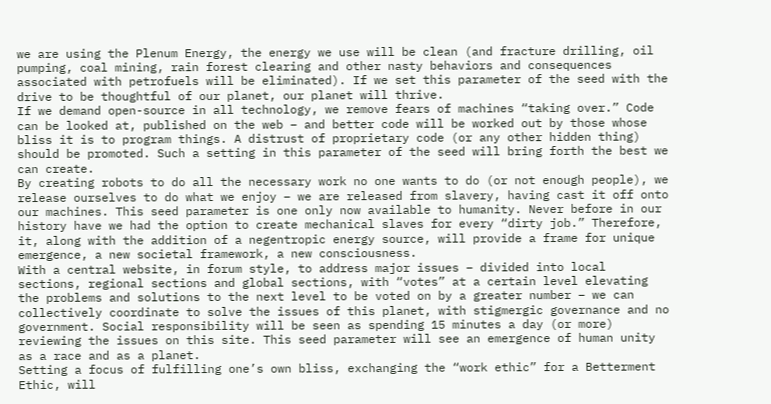we are using the Plenum Energy, the energy we use will be clean (and fracture drilling, oil pumping, coal mining, rain forest clearing and other nasty behaviors and consequences associated with petrofuels will be eliminated). If we set this parameter of the seed with the drive to be thoughtful of our planet, our planet will thrive.
If we demand open-source in all technology, we remove fears of machines “taking over.” Code can be looked at, published on the web – and better code will be worked out by those whose bliss it is to program things. A distrust of proprietary code (or any other hidden thing) should be promoted. Such a setting in this parameter of the seed will bring forth the best we can create.
By creating robots to do all the necessary work no one wants to do (or not enough people), we release ourselves to do what we enjoy – we are released from slavery, having cast it off onto our machines. This seed parameter is one only now available to humanity. Never before in our history have we had the option to create mechanical slaves for every “dirty job.” Therefore, it, along with the addition of a negentropic energy source, will provide a frame for unique emergence, a new societal framework, a new consciousness.
With a central website, in forum style, to address major issues – divided into local sections, regional sections and global sections, with “votes” at a certain level elevating the problems and solutions to the next level to be voted on by a greater number – we can collectively coordinate to solve the issues of this planet, with stigmergic governance and no government. Social responsibility will be seen as spending 15 minutes a day (or more) reviewing the issues on this site. This seed parameter will see an emergence of human unity as a race and as a planet.
Setting a focus of fulfilling one’s own bliss, exchanging the “work ethic” for a Betterment Ethic, will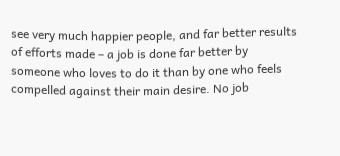see very much happier people, and far better results of efforts made – a job is done far better by someone who loves to do it than by one who feels compelled against their main desire. No job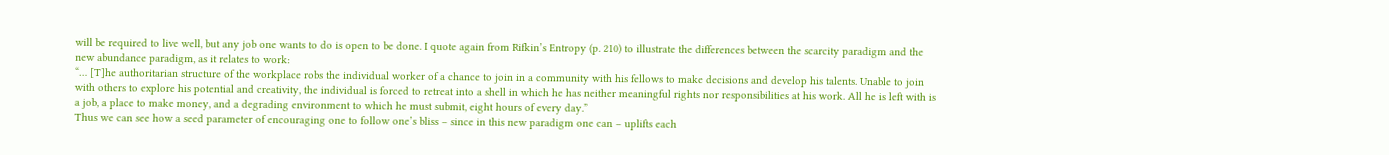will be required to live well, but any job one wants to do is open to be done. I quote again from Rifkin’s Entropy (p. 210) to illustrate the differences between the scarcity paradigm and the new abundance paradigm, as it relates to work:
“… [T]he authoritarian structure of the workplace robs the individual worker of a chance to join in a community with his fellows to make decisions and develop his talents. Unable to join with others to explore his potential and creativity, the individual is forced to retreat into a shell in which he has neither meaningful rights nor responsibilities at his work. All he is left with is a job, a place to make money, and a degrading environment to which he must submit, eight hours of every day.”
Thus we can see how a seed parameter of encouraging one to follow one’s bliss – since in this new paradigm one can – uplifts each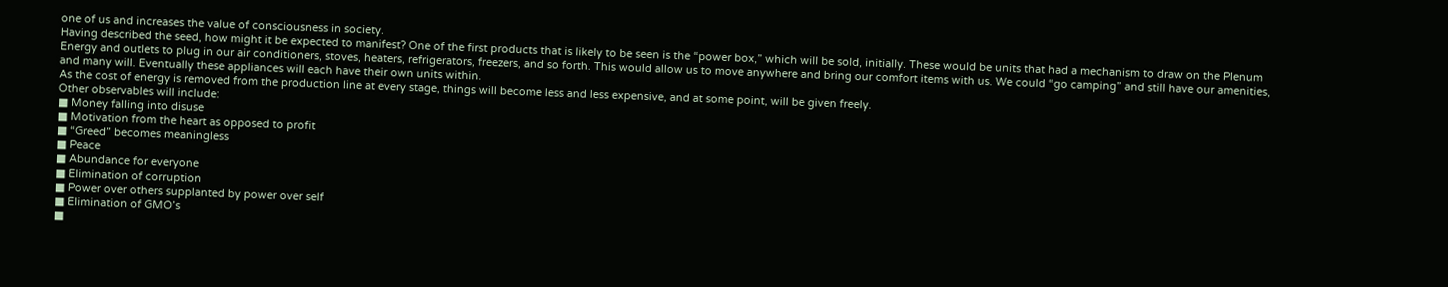one of us and increases the value of consciousness in society.
Having described the seed, how might it be expected to manifest? One of the first products that is likely to be seen is the “power box,” which will be sold, initially. These would be units that had a mechanism to draw on the Plenum Energy and outlets to plug in our air conditioners, stoves, heaters, refrigerators, freezers, and so forth. This would allow us to move anywhere and bring our comfort items with us. We could “go camping” and still have our amenities, and many will. Eventually these appliances will each have their own units within.
As the cost of energy is removed from the production line at every stage, things will become less and less expensive, and at some point, will be given freely.
Other observables will include:
■ Money falling into disuse
■ Motivation from the heart as opposed to profit
■ “Greed” becomes meaningless
■ Peace
■ Abundance for everyone
■ Elimination of corruption
■ Power over others supplanted by power over self
■ Elimination of GMO’s
■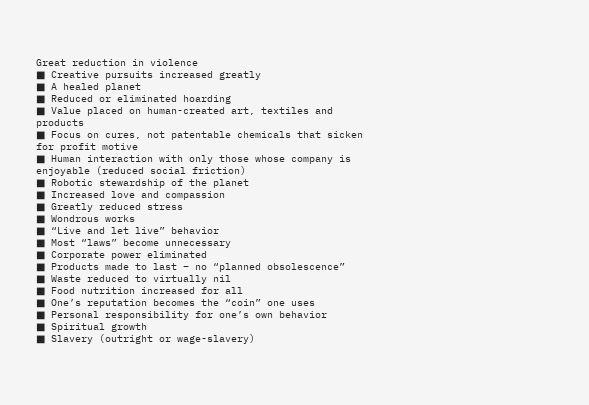Great reduction in violence
■ Creative pursuits increased greatly
■ A healed planet
■ Reduced or eliminated hoarding
■ Value placed on human-created art, textiles and products
■ Focus on cures, not patentable chemicals that sicken for profit motive
■ Human interaction with only those whose company is enjoyable (reduced social friction)
■ Robotic stewardship of the planet
■ Increased love and compassion
■ Greatly reduced stress
■ Wondrous works
■ “Live and let live” behavior
■ Most “laws” become unnecessary
■ Corporate power eliminated
■ Products made to last – no “planned obsolescence”
■ Waste reduced to virtually nil
■ Food nutrition increased for all
■ One’s reputation becomes the “coin” one uses
■ Personal responsibility for one’s own behavior
■ Spiritual growth
■ Slavery (outright or wage-slavery)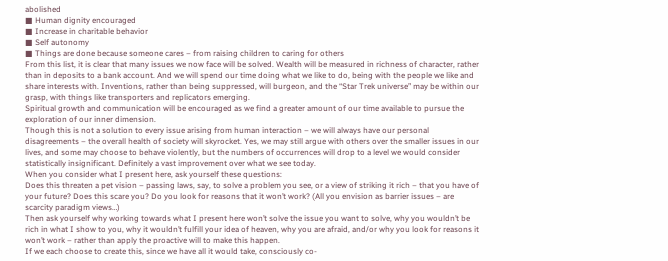abolished
■ Human dignity encouraged
■ Increase in charitable behavior
■ Self autonomy
■ Things are done because someone cares – from raising children to caring for others
From this list, it is clear that many issues we now face will be solved. Wealth will be measured in richness of character, rather than in deposits to a bank account. And we will spend our time doing what we like to do, being with the people we like and share interests with. Inventions, rather than being suppressed, will burgeon, and the “Star Trek universe” may be within our grasp, with things like transporters and replicators emerging.
Spiritual growth and communication will be encouraged as we find a greater amount of our time available to pursue the exploration of our inner dimension.
Though this is not a solution to every issue arising from human interaction – we will always have our personal disagreements – the overall health of society will skyrocket. Yes, we may still argue with others over the smaller issues in our lives, and some may choose to behave violently, but the numbers of occurrences will drop to a level we would consider statistically insignificant. Definitely a vast improvement over what we see today.
When you consider what I present here, ask yourself these questions:
Does this threaten a pet vision – passing laws, say, to solve a problem you see, or a view of striking it rich – that you have of your future? Does this scare you? Do you look for reasons that it won’t work? (All you envision as barrier issues – are scarcity paradigm views…)
Then ask yourself why working towards what I present here won’t solve the issue you want to solve, why you wouldn’t be rich in what I show to you, why it wouldn’t fulfill your idea of heaven, why you are afraid, and/or why you look for reasons it won’t work – rather than apply the proactive will to make this happen.
If we each choose to create this, since we have all it would take, consciously co-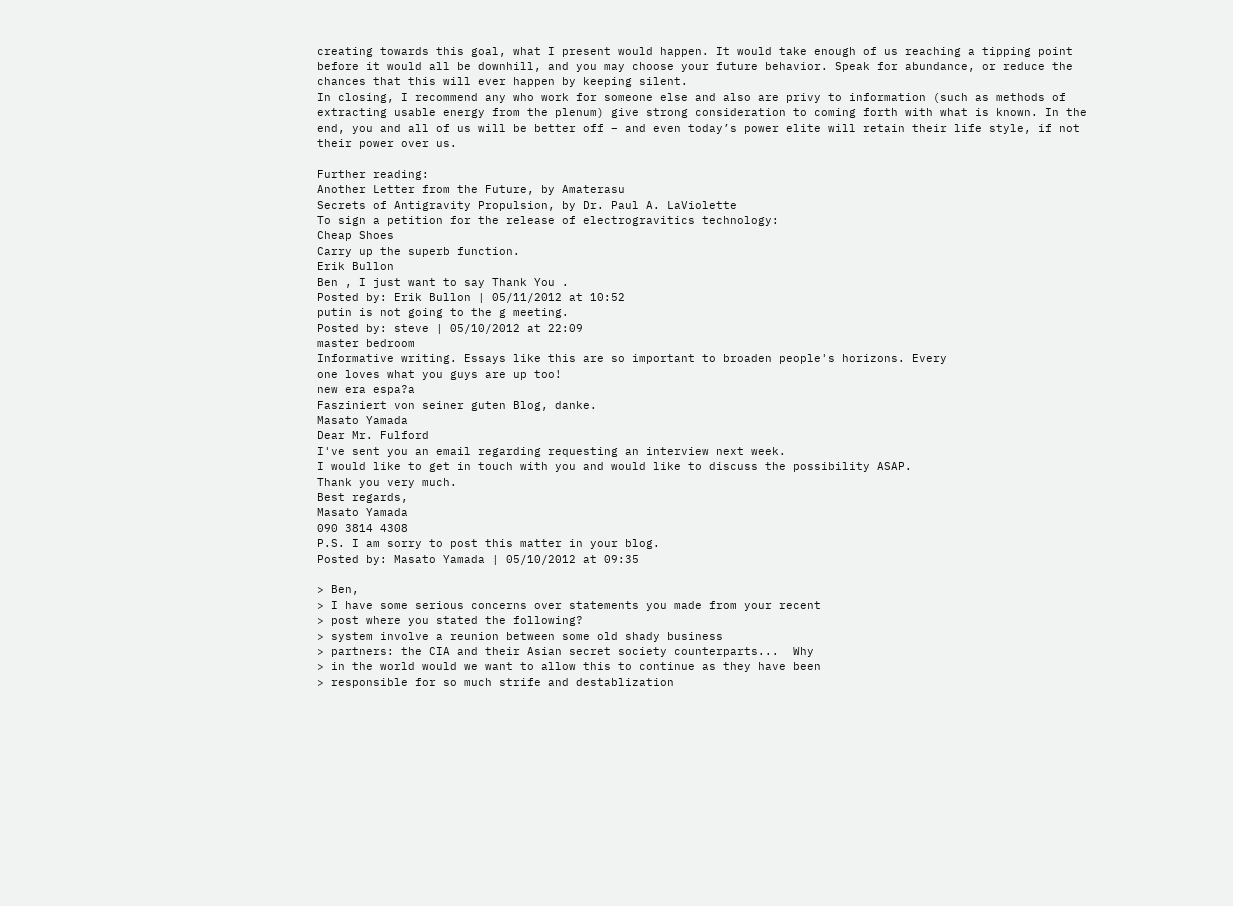creating towards this goal, what I present would happen. It would take enough of us reaching a tipping point before it would all be downhill, and you may choose your future behavior. Speak for abundance, or reduce the chances that this will ever happen by keeping silent.
In closing, I recommend any who work for someone else and also are privy to information (such as methods of extracting usable energy from the plenum) give strong consideration to coming forth with what is known. In the end, you and all of us will be better off – and even today’s power elite will retain their life style, if not their power over us.

Further reading:
Another Letter from the Future, by Amaterasu
Secrets of Antigravity Propulsion, by Dr. Paul A. LaViolette
To sign a petition for the release of electrogravitics technology:
Cheap Shoes
Carry up the superb function.
Erik Bullon
Ben , I just want to say Thank You .
Posted by: Erik Bullon | 05/11/2012 at 10:52
putin is not going to the g meeting.
Posted by: steve | 05/10/2012 at 22:09
master bedroom
Informative writing. Essays like this are so important to broaden people's horizons. Every
one loves what you guys are up too!
new era espa?a
Fasziniert von seiner guten Blog, danke.
Masato Yamada
Dear Mr. Fulford
I've sent you an email regarding requesting an interview next week.
I would like to get in touch with you and would like to discuss the possibility ASAP.
Thank you very much.
Best regards,
Masato Yamada
090 3814 4308
P.S. I am sorry to post this matter in your blog.
Posted by: Masato Yamada | 05/10/2012 at 09:35

> Ben,
> I have some serious concerns over statements you made from your recent
> post where you stated the following?
> system involve a reunion between some old shady business
> partners: the CIA and their Asian secret society counterparts...  Why
> in the world would we want to allow this to continue as they have been
> responsible for so much strife and destablization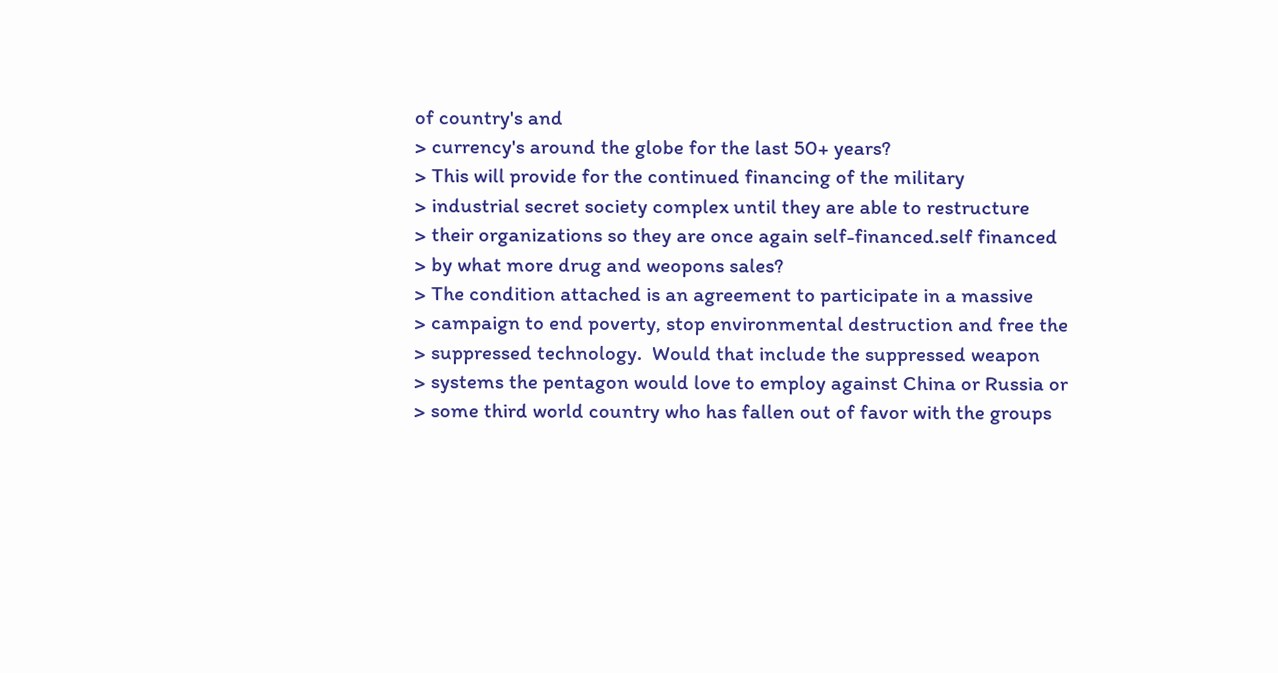of country's and
> currency's around the globe for the last 50+ years?
> This will provide for the continued financing of the military
> industrial secret society complex until they are able to restructure
> their organizations so they are once again self-financed.self financed
> by what more drug and weopons sales?
> The condition attached is an agreement to participate in a massive
> campaign to end poverty, stop environmental destruction and free the
> suppressed technology.  Would that include the suppressed weapon
> systems the pentagon would love to employ against China or Russia or
> some third world country who has fallen out of favor with the groups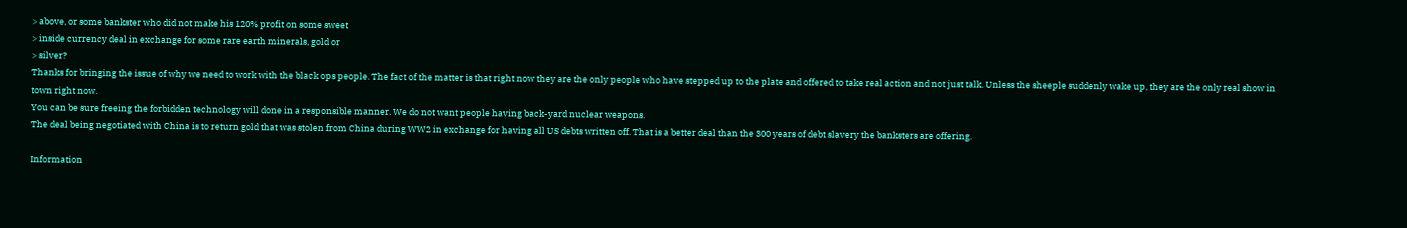> above, or some bankster who did not make his 120% profit on some sweet
> inside currency deal in exchange for some rare earth minerals, gold or
> silver?
Thanks for bringing the issue of why we need to work with the black ops people. The fact of the matter is that right now they are the only people who have stepped up to the plate and offered to take real action and not just talk. Unless the sheeple suddenly wake up, they are the only real show in town right now.
You can be sure freeing the forbidden technology will done in a responsible manner. We do not want people having back-yard nuclear weapons.
The deal being negotiated with China is to return gold that was stolen from China during WW2 in exchange for having all US debts written off. That is a better deal than the 300 years of debt slavery the banksters are offering.

Information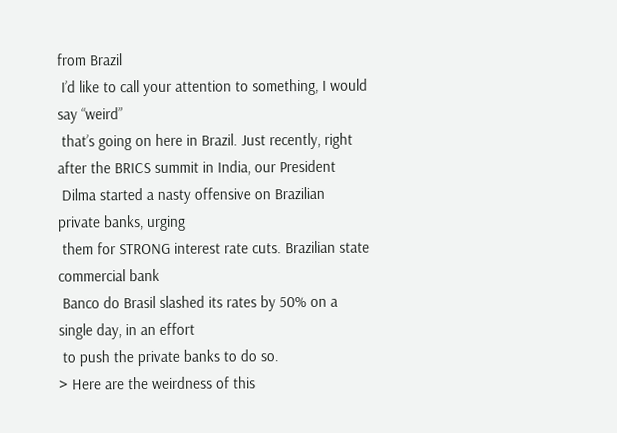from Brazil
 I’d like to call your attention to something, I would say “weird”
 that’s going on here in Brazil. Just recently, right after the BRICS summit in India, our President
 Dilma started a nasty offensive on Brazilian private banks, urging
 them for STRONG interest rate cuts. Brazilian state commercial bank
 Banco do Brasil slashed its rates by 50% on a single day, in an effort
 to push the private banks to do so.
> Here are the weirdness of this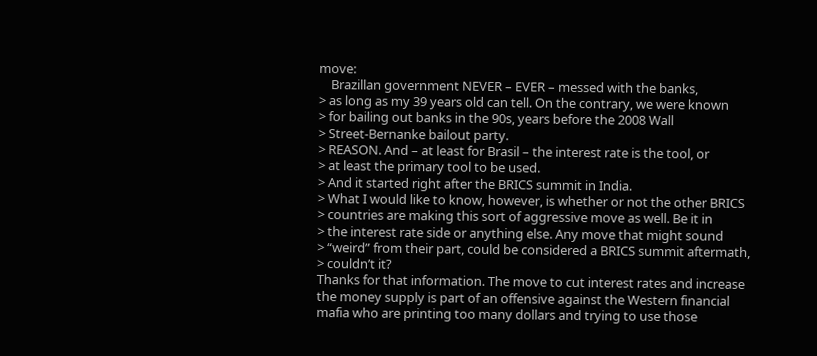move:
    Brazillan government NEVER – EVER – messed with the banks,
> as long as my 39 years old can tell. On the contrary, we were known
> for bailing out banks in the 90s, years before the 2008 Wall
> Street-Bernanke bailout party.
> REASON. And – at least for Brasil – the interest rate is the tool, or
> at least the primary tool to be used.
> And it started right after the BRICS summit in India.
> What I would like to know, however, is whether or not the other BRICS
> countries are making this sort of aggressive move as well. Be it in
> the interest rate side or anything else. Any move that might sound
> “weird” from their part, could be considered a BRICS summit aftermath,
> couldn’t it?
Thanks for that information. The move to cut interest rates and increase the money supply is part of an offensive against the Western financial mafia who are printing too many dollars and trying to use those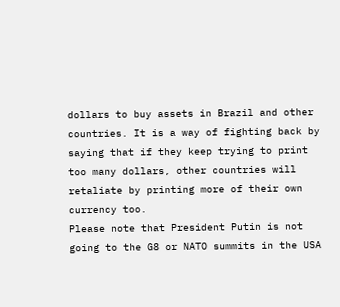dollars to buy assets in Brazil and other countries. It is a way of fighting back by saying that if they keep trying to print too many dollars, other countries will retaliate by printing more of their own currency too.
Please note that President Putin is not going to the G8 or NATO summits in the USA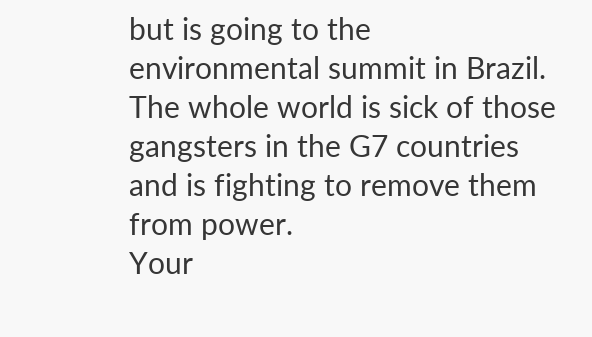but is going to the environmental summit in Brazil.
The whole world is sick of those gangsters in the G7 countries and is fighting to remove them from power.
Your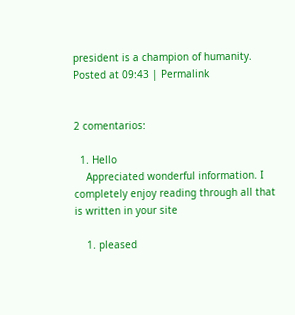president is a champion of humanity.
Posted at 09:43 | Permalink


2 comentarios:

  1. Hello
    Appreciated wonderful information. I completely enjoy reading through all that is written in your site

    1. pleased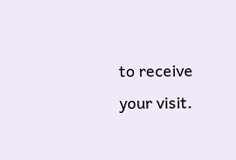to receive your visit.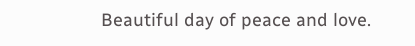Beautiful day of peace and love.